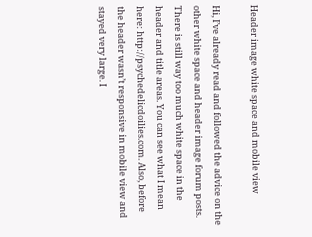Header image white space and mobile view

Hi, I’ve already read and followed the advice on the other white space and header image forum posts. There is still way too much white space in the header and title areas. You can see what I mean here: http://psychedelicdoilies.com. Also, before the header wasn’t responsive in mobile view and stayed very large. I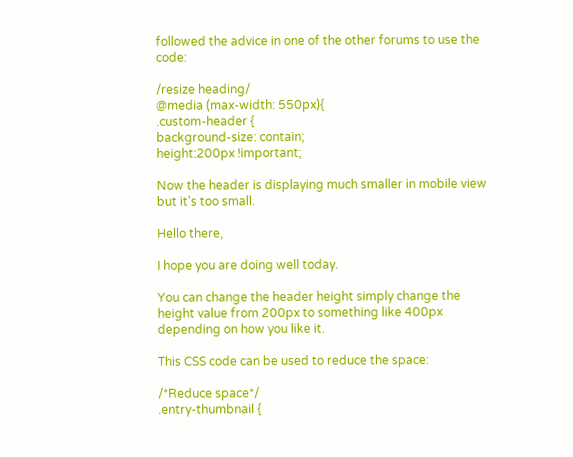followed the advice in one of the other forums to use the code:

/resize heading/
@media (max-width: 550px){
.custom-header {
background-size: contain;
height:200px !important;

Now the header is displaying much smaller in mobile view but it’s too small.

Hello there,

I hope you are doing well today.

You can change the header height simply change the height value from 200px to something like 400px depending on how you like it.

This CSS code can be used to reduce the space:

/*Reduce space*/
.entry-thumbnail {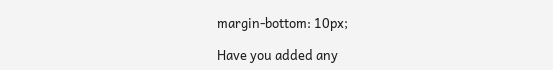margin-bottom: 10px;

Have you added any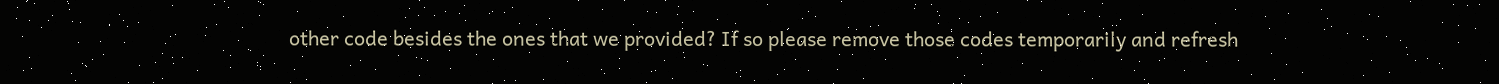other code besides the ones that we provided? If so please remove those codes temporarily and refresh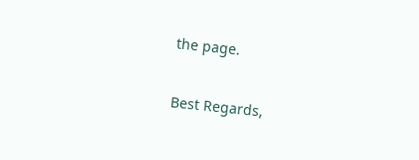the page.

Best Regards,